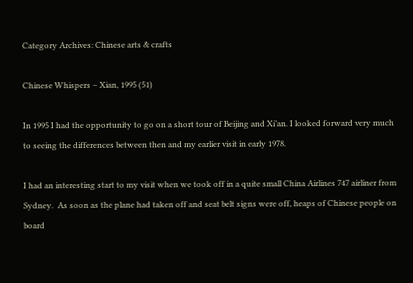Category Archives: Chinese arts & crafts

Chinese Whispers – Xian, 1995 (51)

In 1995 I had the opportunity to go on a short tour of Beijing and Xi’an. I looked forward very much to seeing the differences between then and my earlier visit in early 1978.

I had an interesting start to my visit when we took off in a quite small China Airlines 747 airliner from Sydney.  As soon as the plane had taken off and seat belt signs were off, heaps of Chinese people on board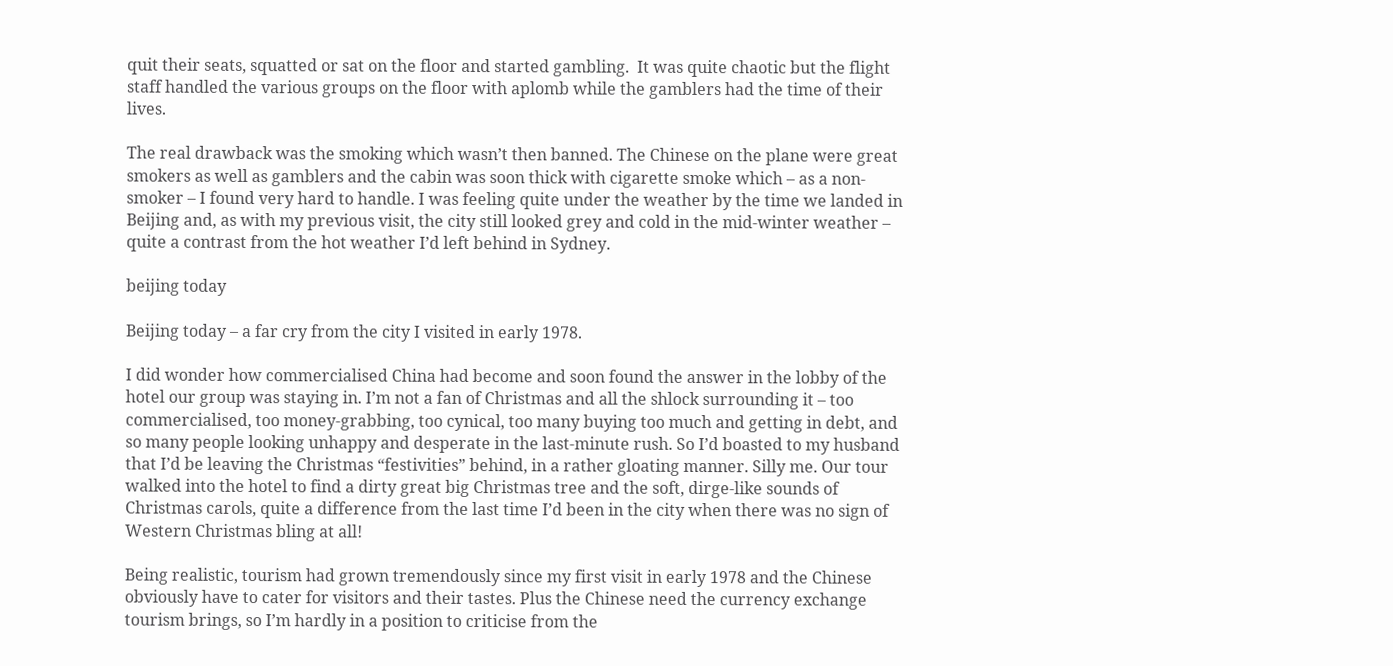quit their seats, squatted or sat on the floor and started gambling.  It was quite chaotic but the flight staff handled the various groups on the floor with aplomb while the gamblers had the time of their lives.

The real drawback was the smoking which wasn’t then banned. The Chinese on the plane were great smokers as well as gamblers and the cabin was soon thick with cigarette smoke which – as a non-smoker – I found very hard to handle. I was feeling quite under the weather by the time we landed in Beijing and, as with my previous visit, the city still looked grey and cold in the mid-winter weather – quite a contrast from the hot weather I’d left behind in Sydney.

beijing today

Beijing today – a far cry from the city I visited in early 1978.

I did wonder how commercialised China had become and soon found the answer in the lobby of the hotel our group was staying in. I’m not a fan of Christmas and all the shlock surrounding it – too commercialised, too money-grabbing, too cynical, too many buying too much and getting in debt, and so many people looking unhappy and desperate in the last-minute rush. So I’d boasted to my husband that I’d be leaving the Christmas “festivities” behind, in a rather gloating manner. Silly me. Our tour walked into the hotel to find a dirty great big Christmas tree and the soft, dirge-like sounds of Christmas carols, quite a difference from the last time I’d been in the city when there was no sign of Western Christmas bling at all!

Being realistic, tourism had grown tremendously since my first visit in early 1978 and the Chinese obviously have to cater for visitors and their tastes. Plus the Chinese need the currency exchange tourism brings, so I’m hardly in a position to criticise from the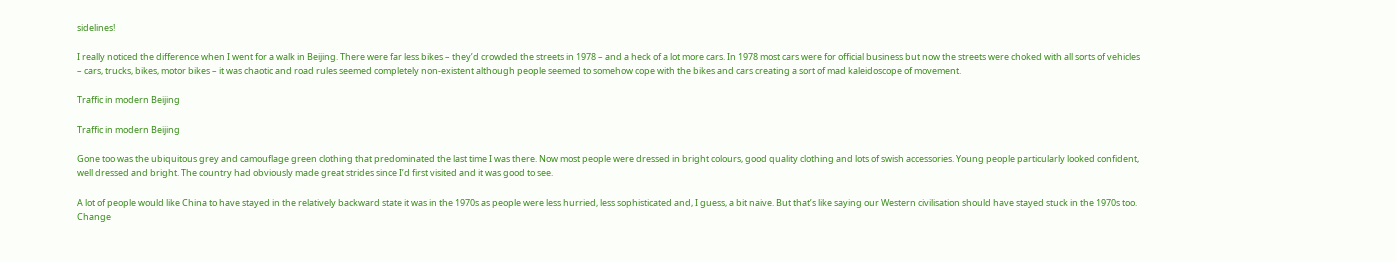sidelines!

I really noticed the difference when I went for a walk in Beijing. There were far less bikes – they’d crowded the streets in 1978 – and a heck of a lot more cars. In 1978 most cars were for official business but now the streets were choked with all sorts of vehicles – cars, trucks, bikes, motor bikes – it was chaotic and road rules seemed completely non-existent although people seemed to somehow cope with the bikes and cars creating a sort of mad kaleidoscope of movement.

Traffic in modern Beijing

Traffic in modern Beijing

Gone too was the ubiquitous grey and camouflage green clothing that predominated the last time I was there. Now most people were dressed in bright colours, good quality clothing and lots of swish accessories. Young people particularly looked confident, well dressed and bright. The country had obviously made great strides since I’d first visited and it was good to see.

A lot of people would like China to have stayed in the relatively backward state it was in the 1970s as people were less hurried, less sophisticated and, I guess, a bit naive. But that’s like saying our Western civilisation should have stayed stuck in the 1970s too. Change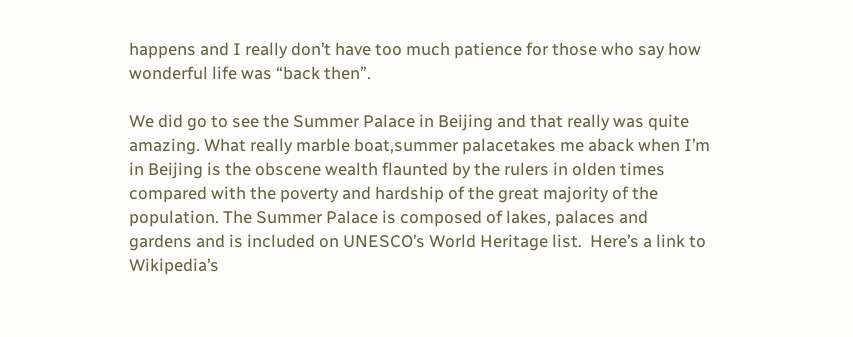happens and I really don’t have too much patience for those who say how wonderful life was “back then”.

We did go to see the Summer Palace in Beijing and that really was quite amazing. What really marble boat,summer palacetakes me aback when I’m in Beijing is the obscene wealth flaunted by the rulers in olden times compared with the poverty and hardship of the great majority of the population. The Summer Palace is composed of lakes, palaces and gardens and is included on UNESCO’s World Heritage list.  Here’s a link to Wikipedia’s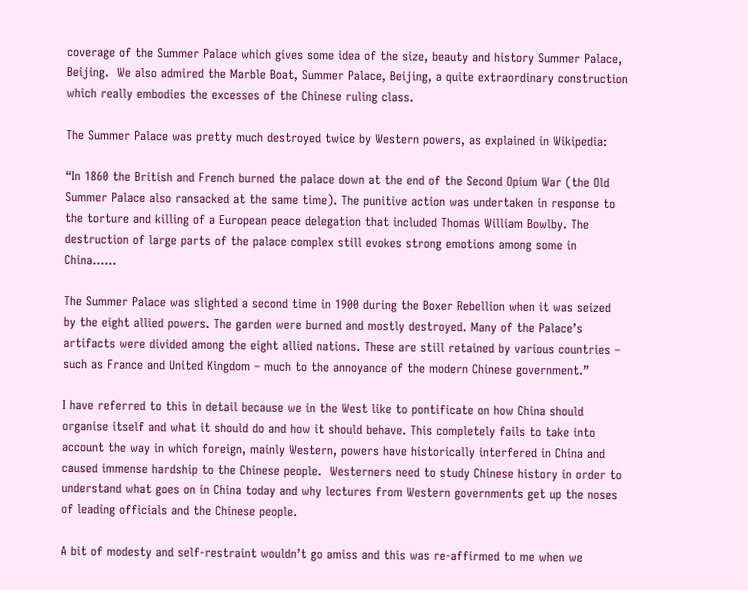coverage of the Summer Palace which gives some idea of the size, beauty and history Summer Palace, Beijing.  We also admired the Marble Boat, Summer Palace, Beijing, a quite extraordinary construction which really embodies the excesses of the Chinese ruling class.

The Summer Palace was pretty much destroyed twice by Western powers, as explained in Wikipedia:

“In 1860 the British and French burned the palace down at the end of the Second Opium War (the Old Summer Palace also ransacked at the same time). The punitive action was undertaken in response to the torture and killing of a European peace delegation that included Thomas William Bowlby. The destruction of large parts of the palace complex still evokes strong emotions among some in China……

The Summer Palace was slighted a second time in 1900 during the Boxer Rebellion when it was seized by the eight allied powers. The garden were burned and mostly destroyed. Many of the Palace’s artifacts were divided among the eight allied nations. These are still retained by various countries – such as France and United Kingdom – much to the annoyance of the modern Chinese government.”

I have referred to this in detail because we in the West like to pontificate on how China should organise itself and what it should do and how it should behave. This completely fails to take into account the way in which foreign, mainly Western, powers have historically interfered in China and caused immense hardship to the Chinese people.  Westerners need to study Chinese history in order to understand what goes on in China today and why lectures from Western governments get up the noses of leading officials and the Chinese people.

A bit of modesty and self-restraint wouldn’t go amiss and this was re-affirmed to me when we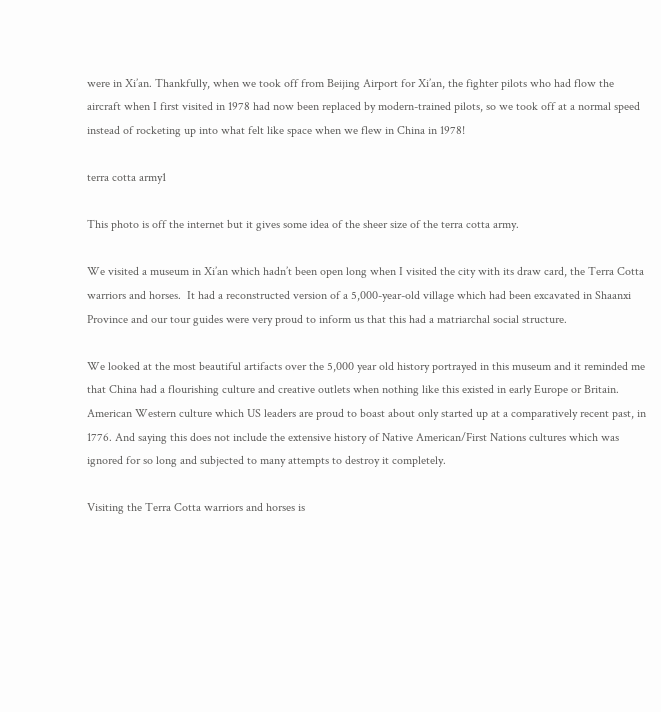were in Xi’an. Thankfully, when we took off from Beijing Airport for Xi’an, the fighter pilots who had flow the aircraft when I first visited in 1978 had now been replaced by modern-trained pilots, so we took off at a normal speed instead of rocketing up into what felt like space when we flew in China in 1978!

terra cotta army1

This photo is off the internet but it gives some idea of the sheer size of the terra cotta army.

We visited a museum in Xi’an which hadn’t been open long when I visited the city with its draw card, the Terra Cotta warriors and horses.  It had a reconstructed version of a 5,000-year-old village which had been excavated in Shaanxi Province and our tour guides were very proud to inform us that this had a matriarchal social structure.

We looked at the most beautiful artifacts over the 5,000 year old history portrayed in this museum and it reminded me that China had a flourishing culture and creative outlets when nothing like this existed in early Europe or Britain. American Western culture which US leaders are proud to boast about only started up at a comparatively recent past, in 1776. And saying this does not include the extensive history of Native American/First Nations cultures which was ignored for so long and subjected to many attempts to destroy it completely.

Visiting the Terra Cotta warriors and horses is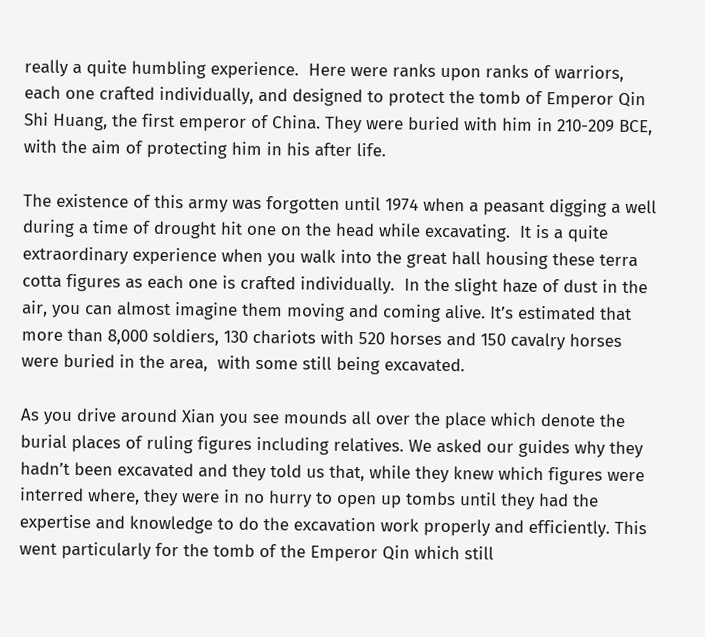really a quite humbling experience.  Here were ranks upon ranks of warriors, each one crafted individually, and designed to protect the tomb of Emperor Qin Shi Huang, the first emperor of China. They were buried with him in 210-209 BCE, with the aim of protecting him in his after life.

The existence of this army was forgotten until 1974 when a peasant digging a well during a time of drought hit one on the head while excavating.  It is a quite extraordinary experience when you walk into the great hall housing these terra cotta figures as each one is crafted individually.  In the slight haze of dust in the air, you can almost imagine them moving and coming alive. It’s estimated that more than 8,000 soldiers, 130 chariots with 520 horses and 150 cavalry horses were buried in the area,  with some still being excavated.

As you drive around Xian you see mounds all over the place which denote the burial places of ruling figures including relatives. We asked our guides why they hadn’t been excavated and they told us that, while they knew which figures were interred where, they were in no hurry to open up tombs until they had the expertise and knowledge to do the excavation work properly and efficiently. This went particularly for the tomb of the Emperor Qin which still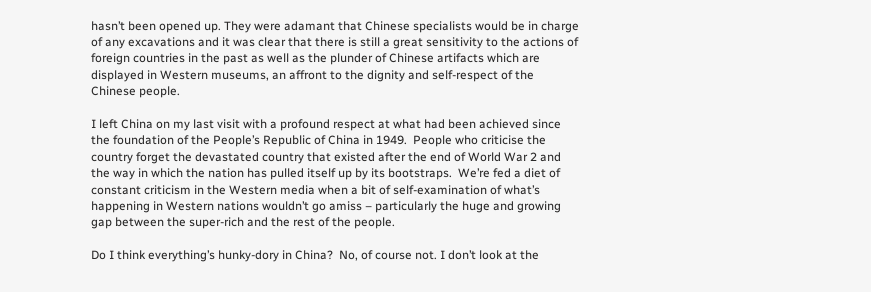hasn’t been opened up. They were adamant that Chinese specialists would be in charge of any excavations and it was clear that there is still a great sensitivity to the actions of foreign countries in the past as well as the plunder of Chinese artifacts which are displayed in Western museums, an affront to the dignity and self-respect of the Chinese people.

I left China on my last visit with a profound respect at what had been achieved since the foundation of the People’s Republic of China in 1949.  People who criticise the country forget the devastated country that existed after the end of World War 2 and the way in which the nation has pulled itself up by its bootstraps.  We’re fed a diet of constant criticism in the Western media when a bit of self-examination of what’s happening in Western nations wouldn’t go amiss – particularly the huge and growing gap between the super-rich and the rest of the people.

Do I think everything’s hunky-dory in China?  No, of course not. I don’t look at the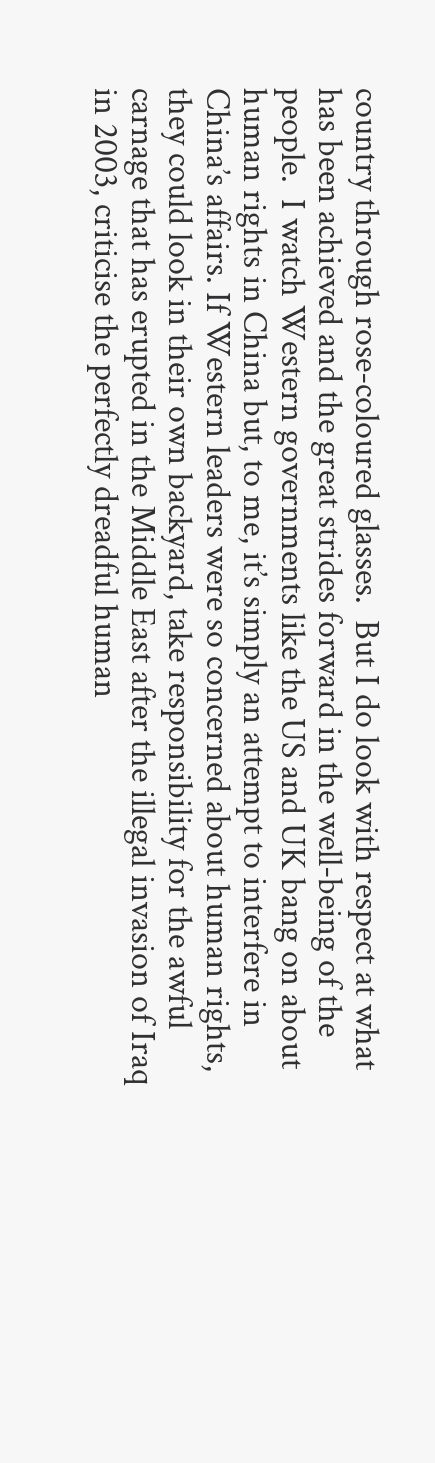country through rose-coloured glasses.  But I do look with respect at what has been achieved and the great strides forward in the well-being of the people.  I watch Western governments like the US and UK bang on about human rights in China but, to me, it’s simply an attempt to interfere in China’s affairs. If Western leaders were so concerned about human rights, they could look in their own backyard, take responsibility for the awful carnage that has erupted in the Middle East after the illegal invasion of Iraq in 2003, criticise the perfectly dreadful human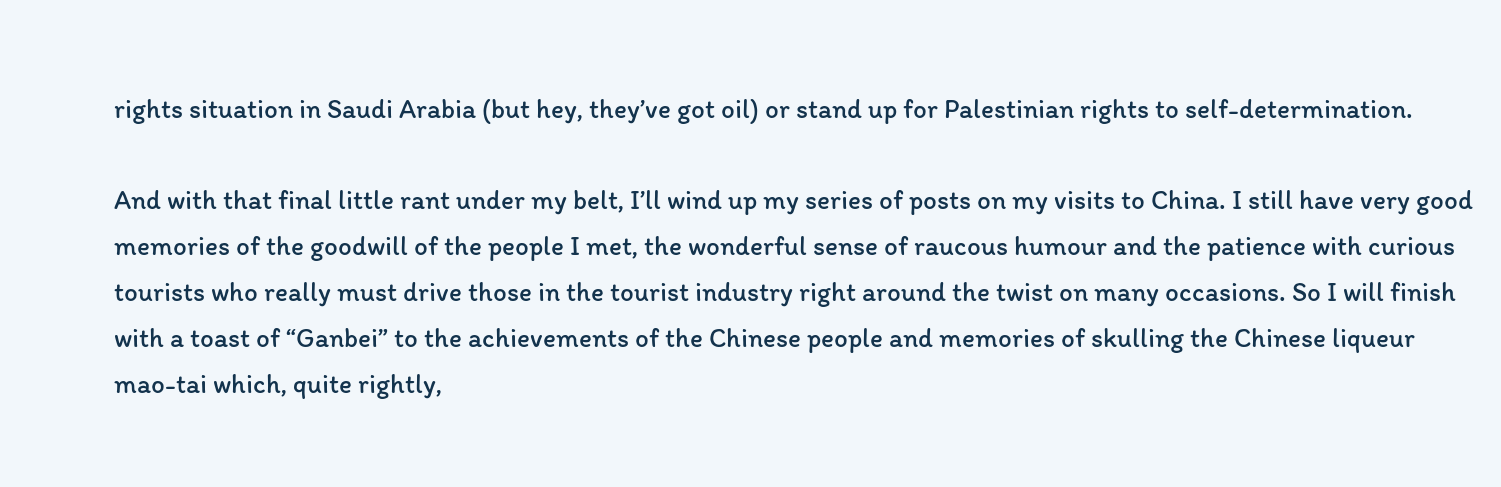rights situation in Saudi Arabia (but hey, they’ve got oil) or stand up for Palestinian rights to self-determination.

And with that final little rant under my belt, I’ll wind up my series of posts on my visits to China. I still have very good memories of the goodwill of the people I met, the wonderful sense of raucous humour and the patience with curious tourists who really must drive those in the tourist industry right around the twist on many occasions. So I will finish with a toast of “Ganbei” to the achievements of the Chinese people and memories of skulling the Chinese liqueur mao-tai which, quite rightly,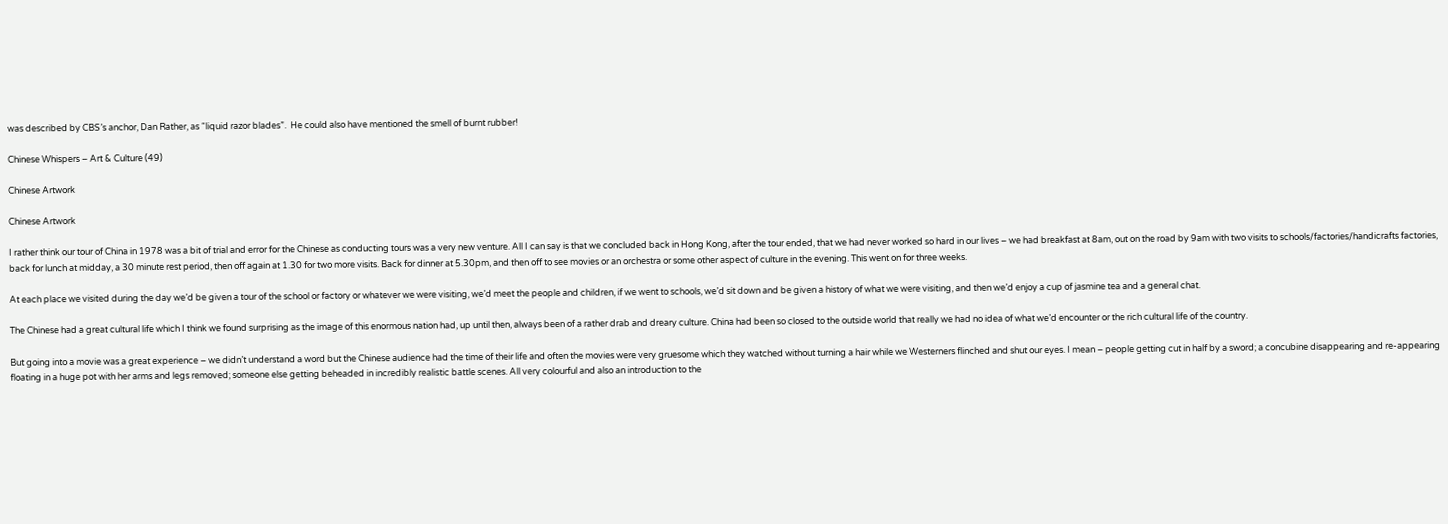was described by CBS’s anchor, Dan Rather, as “liquid razor blades”.  He could also have mentioned the smell of burnt rubber!

Chinese Whispers – Art & Culture (49)

Chinese Artwork

Chinese Artwork

I rather think our tour of China in 1978 was a bit of trial and error for the Chinese as conducting tours was a very new venture. All I can say is that we concluded back in Hong Kong, after the tour ended, that we had never worked so hard in our lives – we had breakfast at 8am, out on the road by 9am with two visits to schools/factories/handicrafts factories, back for lunch at midday, a 30 minute rest period, then off again at 1.30 for two more visits. Back for dinner at 5.30pm, and then off to see movies or an orchestra or some other aspect of culture in the evening. This went on for three weeks.

At each place we visited during the day we’d be given a tour of the school or factory or whatever we were visiting, we’d meet the people and children, if we went to schools, we’d sit down and be given a history of what we were visiting, and then we’d enjoy a cup of jasmine tea and a general chat.

The Chinese had a great cultural life which I think we found surprising as the image of this enormous nation had, up until then, always been of a rather drab and dreary culture. China had been so closed to the outside world that really we had no idea of what we’d encounter or the rich cultural life of the country.

But going into a movie was a great experience – we didn’t understand a word but the Chinese audience had the time of their life and often the movies were very gruesome which they watched without turning a hair while we Westerners flinched and shut our eyes. I mean – people getting cut in half by a sword; a concubine disappearing and re-appearing floating in a huge pot with her arms and legs removed; someone else getting beheaded in incredibly realistic battle scenes. All very colourful and also an introduction to the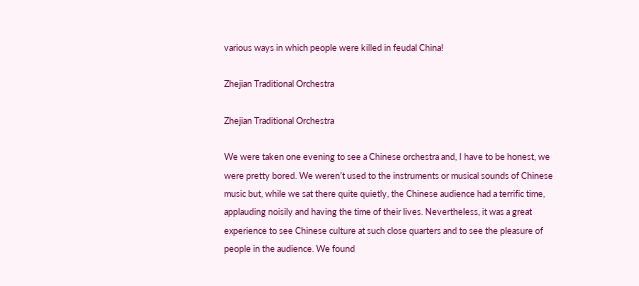various ways in which people were killed in feudal China!

Zhejian Traditional Orchestra

Zhejian Traditional Orchestra

We were taken one evening to see a Chinese orchestra and, I have to be honest, we were pretty bored. We weren’t used to the instruments or musical sounds of Chinese music but, while we sat there quite quietly, the Chinese audience had a terrific time, applauding noisily and having the time of their lives. Nevertheless, it was a great experience to see Chinese culture at such close quarters and to see the pleasure of people in the audience. We found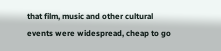that film, music and other cultural events were widespread, cheap to go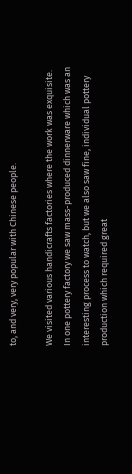to, and very, very popular with Chinese people.

We visited various handicrafts factories where the work was exquisite. In one pottery factory we saw mass-produced dinnerware which was an interesting process to watch, but we also saw fine, individual pottery production which required great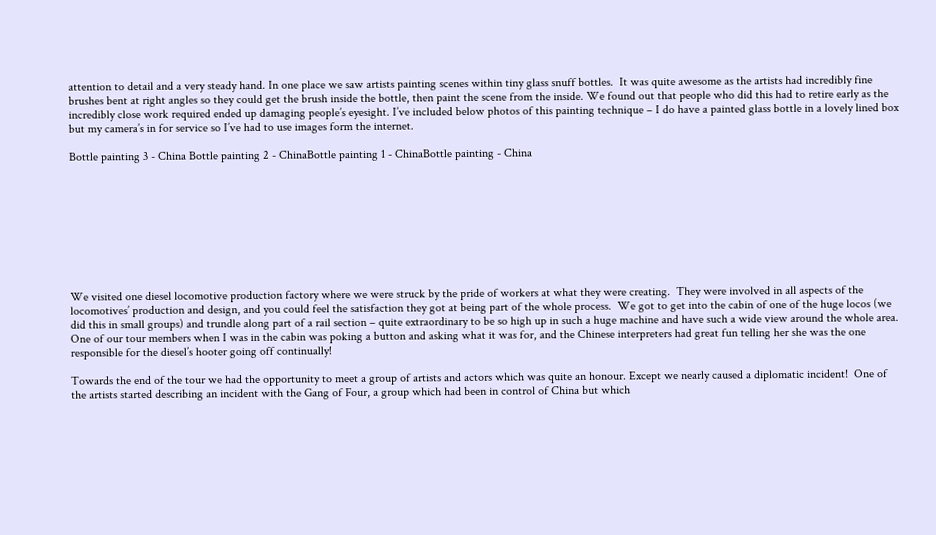attention to detail and a very steady hand. In one place we saw artists painting scenes within tiny glass snuff bottles.  It was quite awesome as the artists had incredibly fine brushes bent at right angles so they could get the brush inside the bottle, then paint the scene from the inside. We found out that people who did this had to retire early as the incredibly close work required ended up damaging people’s eyesight. I’ve included below photos of this painting technique – I do have a painted glass bottle in a lovely lined box but my camera’s in for service so I’ve had to use images form the internet.

Bottle painting 3 - China Bottle painting 2 - ChinaBottle painting 1 - ChinaBottle painting - China









We visited one diesel locomotive production factory where we were struck by the pride of workers at what they were creating.  They were involved in all aspects of the locomotives’ production and design, and you could feel the satisfaction they got at being part of the whole process.  We got to get into the cabin of one of the huge locos (we did this in small groups) and trundle along part of a rail section – quite extraordinary to be so high up in such a huge machine and have such a wide view around the whole area. One of our tour members when I was in the cabin was poking a button and asking what it was for, and the Chinese interpreters had great fun telling her she was the one responsible for the diesel’s hooter going off continually!

Towards the end of the tour we had the opportunity to meet a group of artists and actors which was quite an honour. Except we nearly caused a diplomatic incident!  One of the artists started describing an incident with the Gang of Four, a group which had been in control of China but which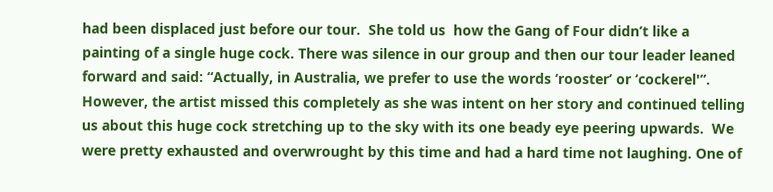had been displaced just before our tour.  She told us  how the Gang of Four didn’t like a painting of a single huge cock. There was silence in our group and then our tour leader leaned forward and said: “Actually, in Australia, we prefer to use the words ‘rooster’ or ‘cockerel'”.  However, the artist missed this completely as she was intent on her story and continued telling us about this huge cock stretching up to the sky with its one beady eye peering upwards.  We were pretty exhausted and overwrought by this time and had a hard time not laughing. One of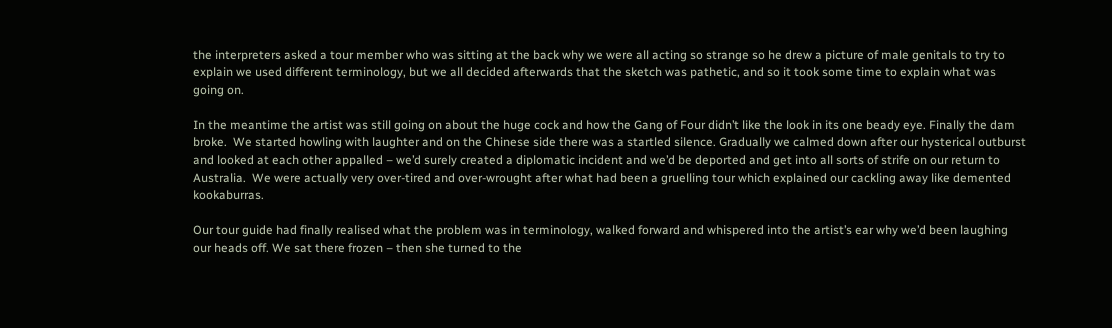the interpreters asked a tour member who was sitting at the back why we were all acting so strange so he drew a picture of male genitals to try to explain we used different terminology, but we all decided afterwards that the sketch was pathetic, and so it took some time to explain what was going on.

In the meantime the artist was still going on about the huge cock and how the Gang of Four didn’t like the look in its one beady eye. Finally the dam broke.  We started howling with laughter and on the Chinese side there was a startled silence. Gradually we calmed down after our hysterical outburst and looked at each other appalled – we’d surely created a diplomatic incident and we’d be deported and get into all sorts of strife on our return to Australia.  We were actually very over-tired and over-wrought after what had been a gruelling tour which explained our cackling away like demented kookaburras.

Our tour guide had finally realised what the problem was in terminology, walked forward and whispered into the artist’s ear why we’d been laughing our heads off. We sat there frozen – then she turned to the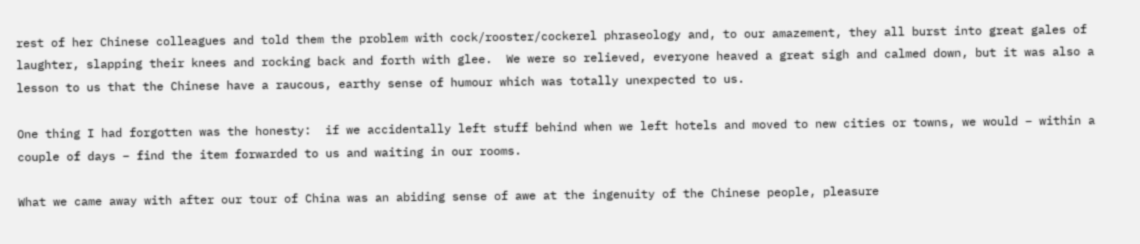rest of her Chinese colleagues and told them the problem with cock/rooster/cockerel phraseology and, to our amazement, they all burst into great gales of laughter, slapping their knees and rocking back and forth with glee.  We were so relieved, everyone heaved a great sigh and calmed down, but it was also a lesson to us that the Chinese have a raucous, earthy sense of humour which was totally unexpected to us.

One thing I had forgotten was the honesty:  if we accidentally left stuff behind when we left hotels and moved to new cities or towns, we would – within a couple of days – find the item forwarded to us and waiting in our rooms.

What we came away with after our tour of China was an abiding sense of awe at the ingenuity of the Chinese people, pleasure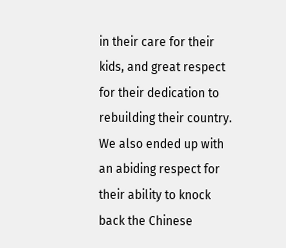in their care for their kids, and great respect for their dedication to rebuilding their country.  We also ended up with an abiding respect for their ability to knock back the Chinese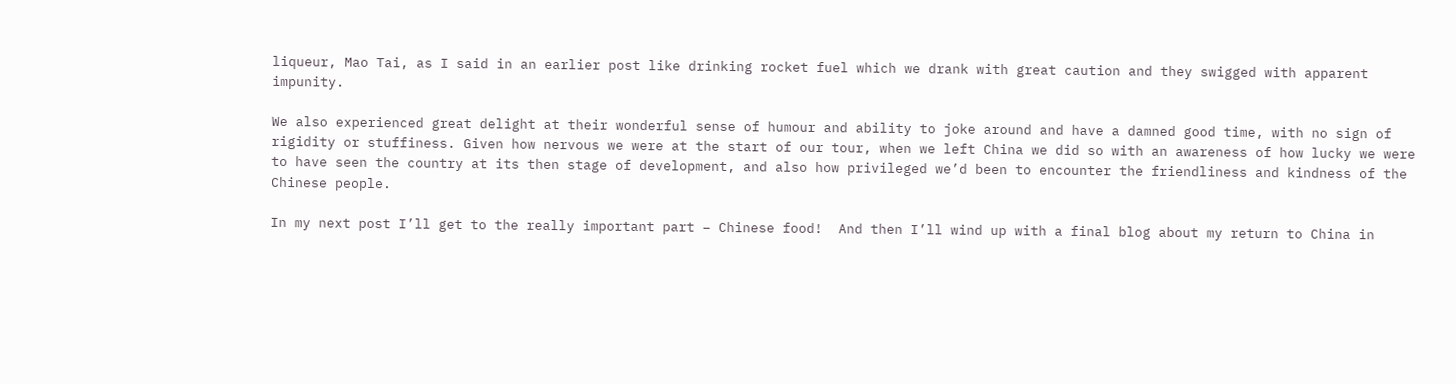liqueur, Mao Tai, as I said in an earlier post like drinking rocket fuel which we drank with great caution and they swigged with apparent impunity.

We also experienced great delight at their wonderful sense of humour and ability to joke around and have a damned good time, with no sign of rigidity or stuffiness. Given how nervous we were at the start of our tour, when we left China we did so with an awareness of how lucky we were to have seen the country at its then stage of development, and also how privileged we’d been to encounter the friendliness and kindness of the Chinese people.

In my next post I’ll get to the really important part – Chinese food!  And then I’ll wind up with a final blog about my return to China in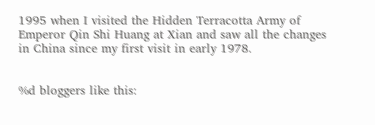1995 when I visited the Hidden Terracotta Army of Emperor Qin Shi Huang at Xian and saw all the changes in China since my first visit in early 1978.


%d bloggers like this: